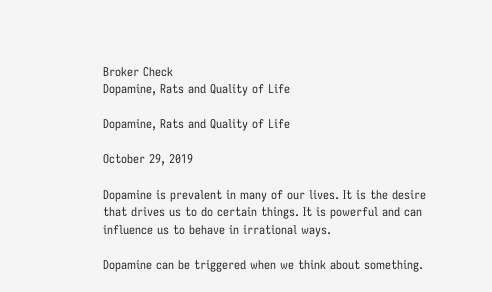Broker Check
Dopamine, Rats and Quality of Life

Dopamine, Rats and Quality of Life

October 29, 2019

Dopamine is prevalent in many of our lives. It is the desire that drives us to do certain things. It is powerful and can influence us to behave in irrational ways.

Dopamine can be triggered when we think about something.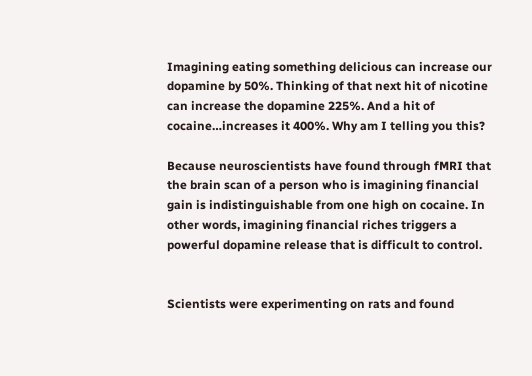Imagining eating something delicious can increase our dopamine by 50%. Thinking of that next hit of nicotine can increase the dopamine 225%. And a hit of cocaine…increases it 400%. Why am I telling you this?

Because neuroscientists have found through fMRI that the brain scan of a person who is imagining financial gain is indistinguishable from one high on cocaine. In other words, imagining financial riches triggers a powerful dopamine release that is difficult to control.


Scientists were experimenting on rats and found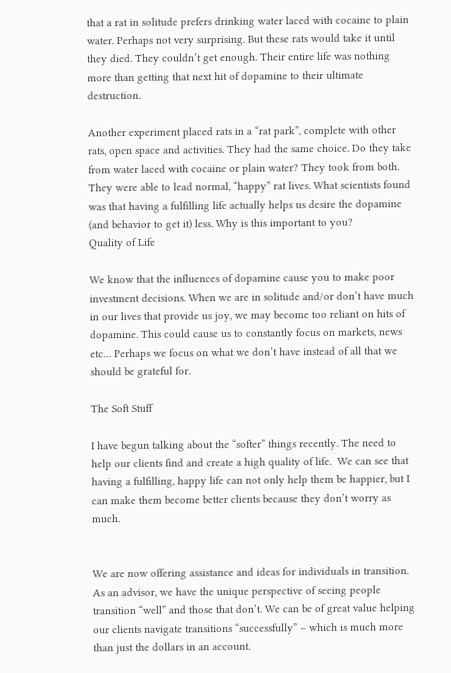that a rat in solitude prefers drinking water laced with cocaine to plain water. Perhaps not very surprising. But these rats would take it until they died. They couldn’t get enough. Their entire life was nothing more than getting that next hit of dopamine to their ultimate destruction.

Another experiment placed rats in a “rat park”, complete with other rats, open space and activities. They had the same choice. Do they take from water laced with cocaine or plain water? They took from both. They were able to lead normal, “happy” rat lives. What scientists found was that having a fulfilling life actually helps us desire the dopamine (and behavior to get it) less. Why is this important to you?
Quality of Life

We know that the influences of dopamine cause you to make poor investment decisions. When we are in solitude and/or don’t have much in our lives that provide us joy, we may become too reliant on hits of dopamine. This could cause us to constantly focus on markets, news etc… Perhaps we focus on what we don’t have instead of all that we should be grateful for.

The Soft Stuff

I have begun talking about the “softer” things recently. The need to help our clients find and create a high quality of life.  We can see that having a fulfilling, happy life can not only help them be happier, but I can make them become better clients because they don’t worry as much.


We are now offering assistance and ideas for individuals in transition. As an advisor, we have the unique perspective of seeing people transition “well” and those that don’t. We can be of great value helping our clients navigate transitions “successfully” – which is much more than just the dollars in an account.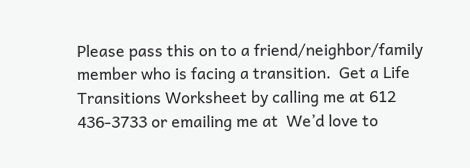Please pass this on to a friend/neighbor/family member who is facing a transition.  Get a Life Transitions Worksheet by calling me at 612 436-3733 or emailing me at  We’d love to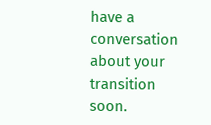have a conversation about your transition soon.